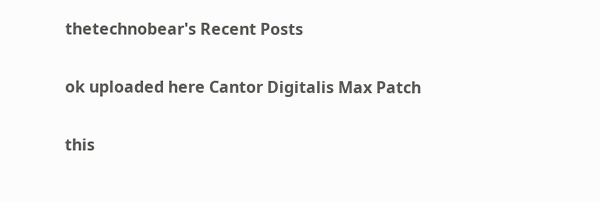thetechnobear's Recent Posts

ok uploaded here Cantor Digitalis Max Patch

this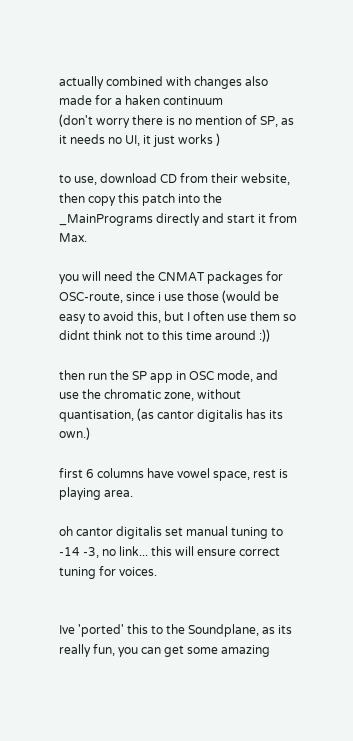actually combined with changes also made for a haken continuum
(don't worry there is no mention of SP, as it needs no UI, it just works )

to use, download CD from their website, then copy this patch into the _MainPrograms directly and start it from Max.

you will need the CNMAT packages for OSC-route, since i use those (would be easy to avoid this, but I often use them so didnt think not to this time around :))

then run the SP app in OSC mode, and use the chromatic zone, without quantisation, (as cantor digitalis has its own.)

first 6 columns have vowel space, rest is playing area.

oh cantor digitalis set manual tuning to -14 -3, no link... this will ensure correct tuning for voices.


Ive 'ported' this to the Soundplane, as its really fun, you can get some amazing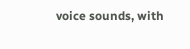voice sounds, with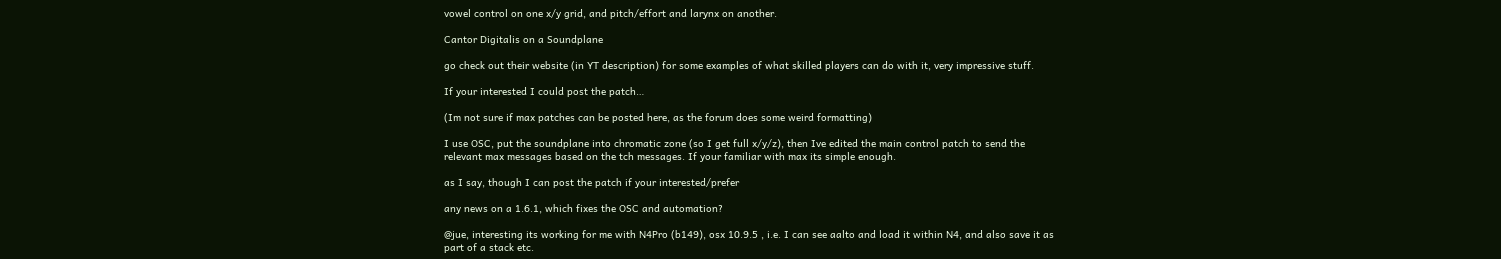vowel control on one x/y grid, and pitch/effort and larynx on another.

Cantor Digitalis on a Soundplane

go check out their website (in YT description) for some examples of what skilled players can do with it, very impressive stuff.

If your interested I could post the patch…

(Im not sure if max patches can be posted here, as the forum does some weird formatting)

I use OSC, put the soundplane into chromatic zone (so I get full x/y/z), then Ive edited the main control patch to send the relevant max messages based on the tch messages. If your familiar with max its simple enough.

as I say, though I can post the patch if your interested/prefer

any news on a 1.6.1, which fixes the OSC and automation?

@jue, interesting its working for me with N4Pro (b149), osx 10.9.5 , i.e. I can see aalto and load it within N4, and also save it as part of a stack etc.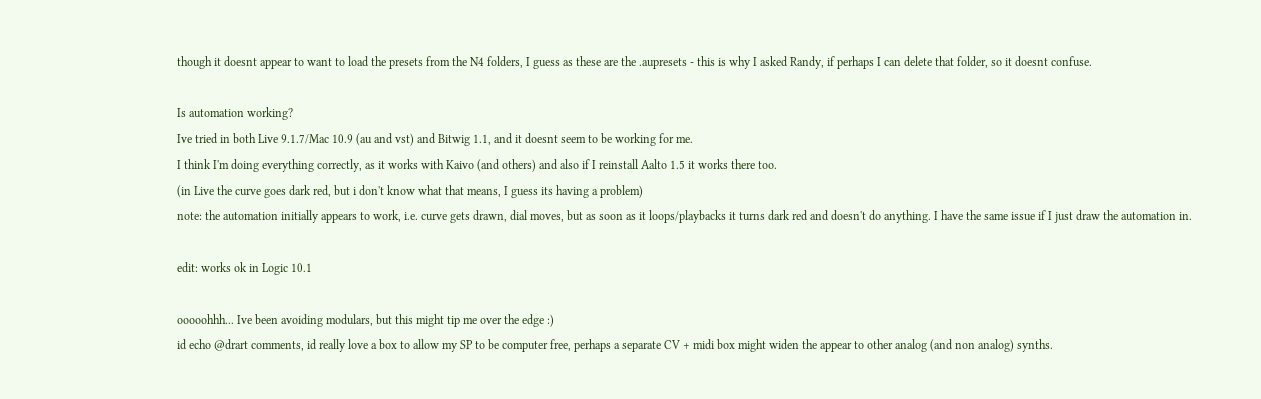though it doesnt appear to want to load the presets from the N4 folders, I guess as these are the .aupresets - this is why I asked Randy, if perhaps I can delete that folder, so it doesnt confuse.

Is automation working?
Ive tried in both Live 9.1.7/Mac 10.9 (au and vst) and Bitwig 1.1, and it doesnt seem to be working for me.
I think I'm doing everything correctly, as it works with Kaivo (and others) and also if I reinstall Aalto 1.5 it works there too.
(in Live the curve goes dark red, but i don't know what that means, I guess its having a problem)
note: the automation initially appears to work, i.e. curve gets drawn, dial moves, but as soon as it loops/playbacks it turns dark red and doesn't do anything. I have the same issue if I just draw the automation in.

edit: works ok in Logic 10.1

ooooohhh... Ive been avoiding modulars, but this might tip me over the edge :)
id echo @drart comments, id really love a box to allow my SP to be computer free, perhaps a separate CV + midi box might widen the appear to other analog (and non analog) synths.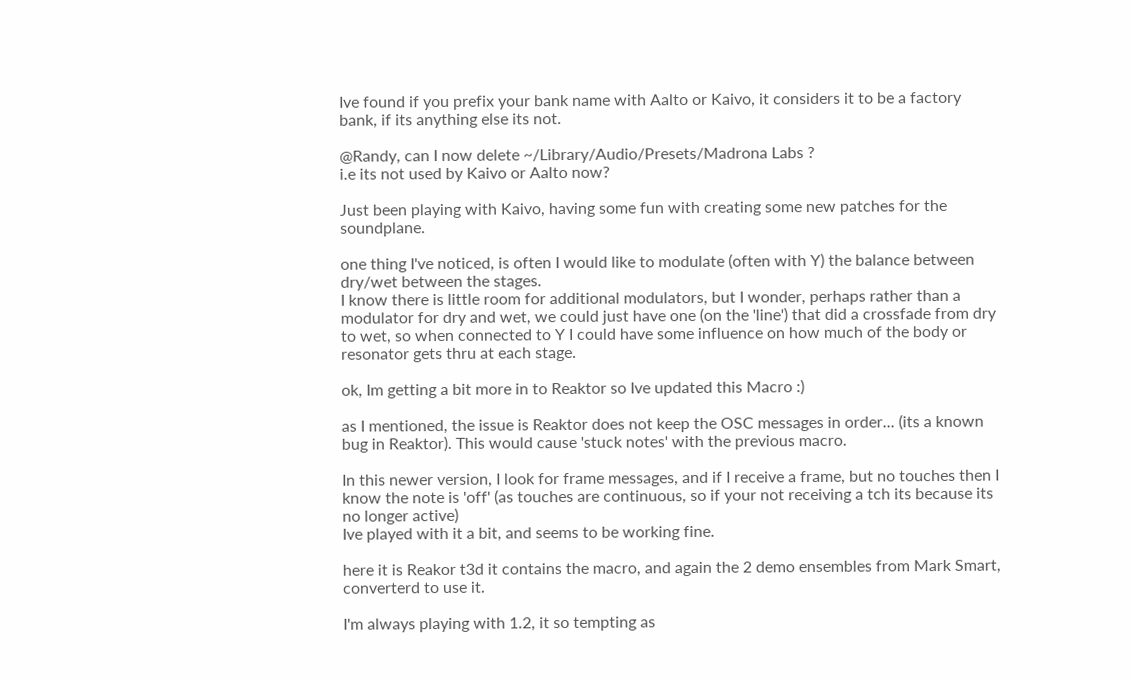Ive found if you prefix your bank name with Aalto or Kaivo, it considers it to be a factory bank, if its anything else its not.

@Randy, can I now delete ~/Library/Audio/Presets/Madrona Labs ?
i.e its not used by Kaivo or Aalto now?

Just been playing with Kaivo, having some fun with creating some new patches for the soundplane.

one thing I've noticed, is often I would like to modulate (often with Y) the balance between dry/wet between the stages.
I know there is little room for additional modulators, but I wonder, perhaps rather than a modulator for dry and wet, we could just have one (on the 'line') that did a crossfade from dry to wet, so when connected to Y I could have some influence on how much of the body or resonator gets thru at each stage.

ok, Im getting a bit more in to Reaktor so Ive updated this Macro :)

as I mentioned, the issue is Reaktor does not keep the OSC messages in order... (its a known bug in Reaktor). This would cause 'stuck notes' with the previous macro.

In this newer version, I look for frame messages, and if I receive a frame, but no touches then I know the note is 'off' (as touches are continuous, so if your not receiving a tch its because its no longer active)
Ive played with it a bit, and seems to be working fine.

here it is Reakor t3d it contains the macro, and again the 2 demo ensembles from Mark Smart, converterd to use it.

I'm always playing with 1.2, it so tempting as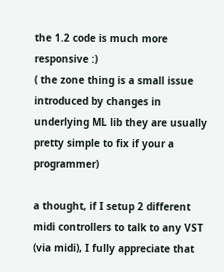the 1.2 code is much more responsive :)
( the zone thing is a small issue introduced by changes in underlying ML lib they are usually pretty simple to fix if your a programmer)

a thought, if I setup 2 different midi controllers to talk to any VST (via midi), I fully appreciate that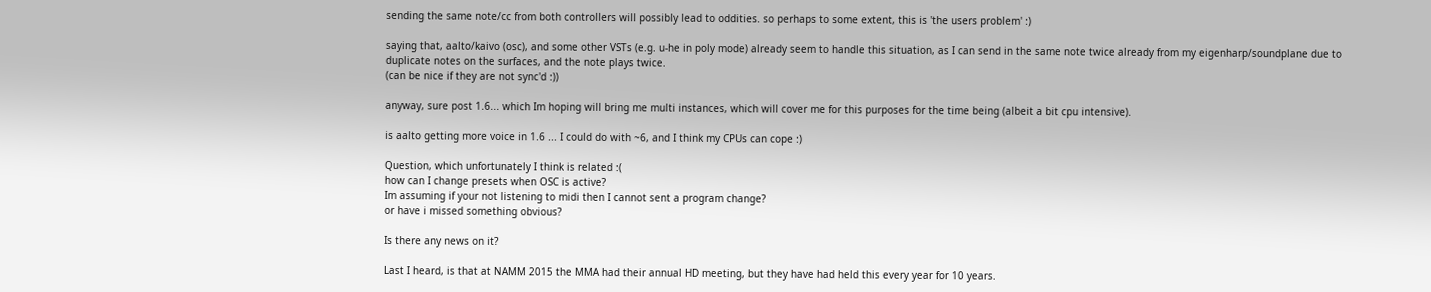sending the same note/cc from both controllers will possibly lead to oddities. so perhaps to some extent, this is 'the users problem' :)

saying that, aalto/kaivo (osc), and some other VSTs (e.g. u-he in poly mode) already seem to handle this situation, as I can send in the same note twice already from my eigenharp/soundplane due to duplicate notes on the surfaces, and the note plays twice.
(can be nice if they are not sync'd :))

anyway, sure post 1.6... which Im hoping will bring me multi instances, which will cover me for this purposes for the time being (albeit a bit cpu intensive).

is aalto getting more voice in 1.6 ... I could do with ~6, and I think my CPUs can cope :)

Question, which unfortunately I think is related :(
how can I change presets when OSC is active?
Im assuming if your not listening to midi then I cannot sent a program change?
or have i missed something obvious?

Is there any news on it?

Last I heard, is that at NAMM 2015 the MMA had their annual HD meeting, but they have had held this every year for 10 years.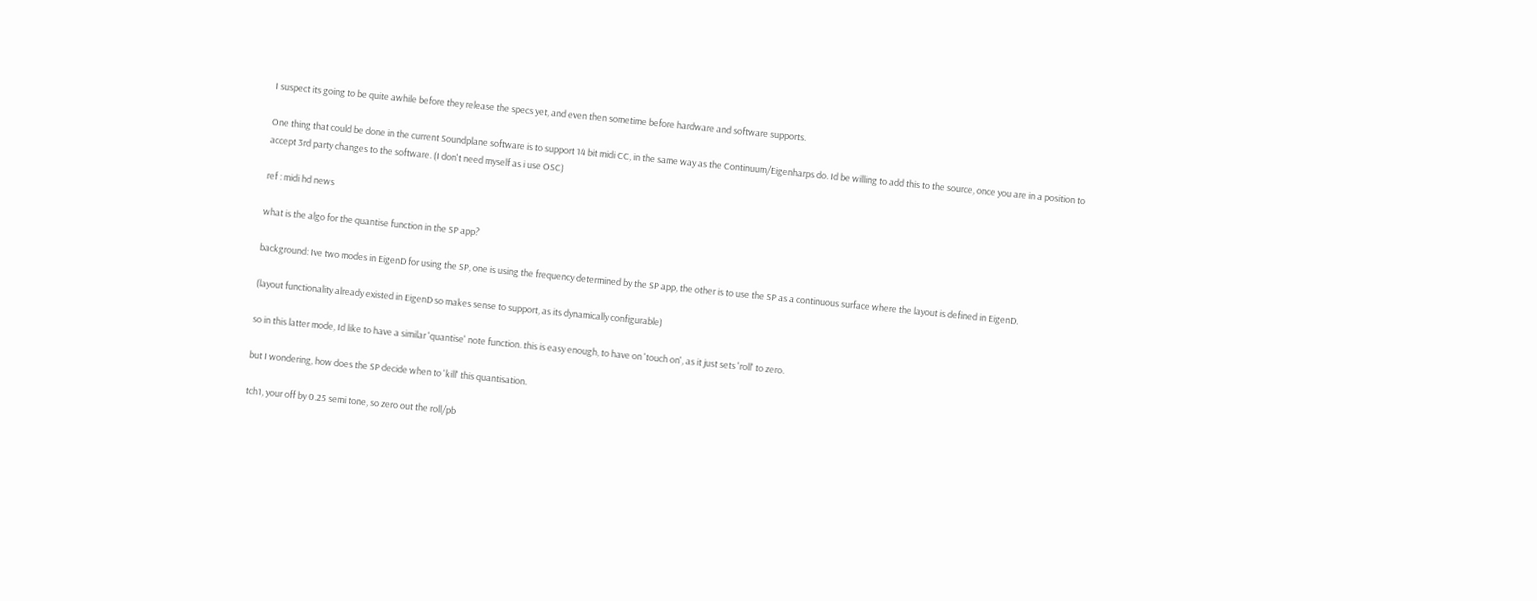I suspect its going to be quite awhile before they release the specs yet, and even then sometime before hardware and software supports.

One thing that could be done in the current Soundplane software is to support 14 bit midi CC, in the same way as the Continuum/Eigenharps do. Id be willing to add this to the source, once you are in a position to accept 3rd party changes to the software. (I don't need myself as i use OSC)

ref : midi hd news

what is the algo for the quantise function in the SP app?

background: Ive two modes in EigenD for using the SP, one is using the frequency determined by the SP app, the other is to use the SP as a continuous surface where the layout is defined in EigenD.

(layout functionality already existed in EigenD so makes sense to support, as its dynamically configurable)

so in this latter mode, Id like to have a similar 'quantise' note function. this is easy enough, to have on 'touch on', as it just sets 'roll' to zero.

but I wondering, how does the SP decide when to 'kill' this quantisation.

tch1, your off by 0.25 semi tone, so zero out the roll/pb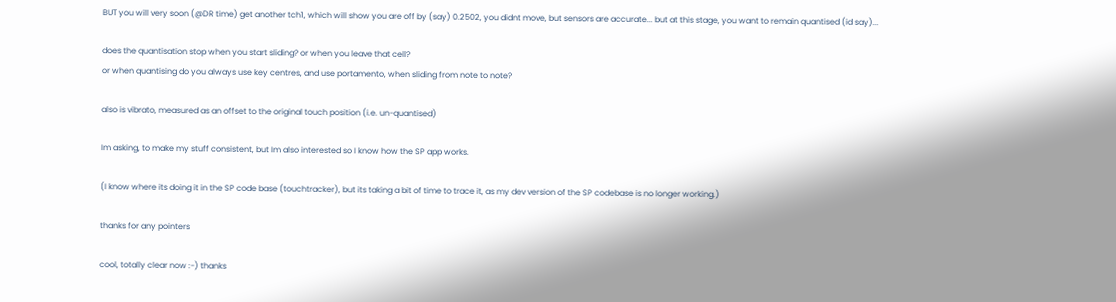BUT you will very soon (@DR time) get another tch1, which will show you are off by (say) 0.2502, you didnt move, but sensors are accurate... but at this stage, you want to remain quantised (id say)...

does the quantisation stop when you start sliding? or when you leave that cell?
or when quantising do you always use key centres, and use portamento, when sliding from note to note?

also is vibrato, measured as an offset to the original touch position (i.e. un-quantised)

Im asking, to make my stuff consistent, but Im also interested so I know how the SP app works.

(I know where its doing it in the SP code base (touchtracker), but its taking a bit of time to trace it, as my dev version of the SP codebase is no longer working.)

thanks for any pointers

cool, totally clear now :-) thanks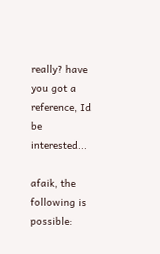really? have you got a reference, Id be interested...

afaik, the following is possible: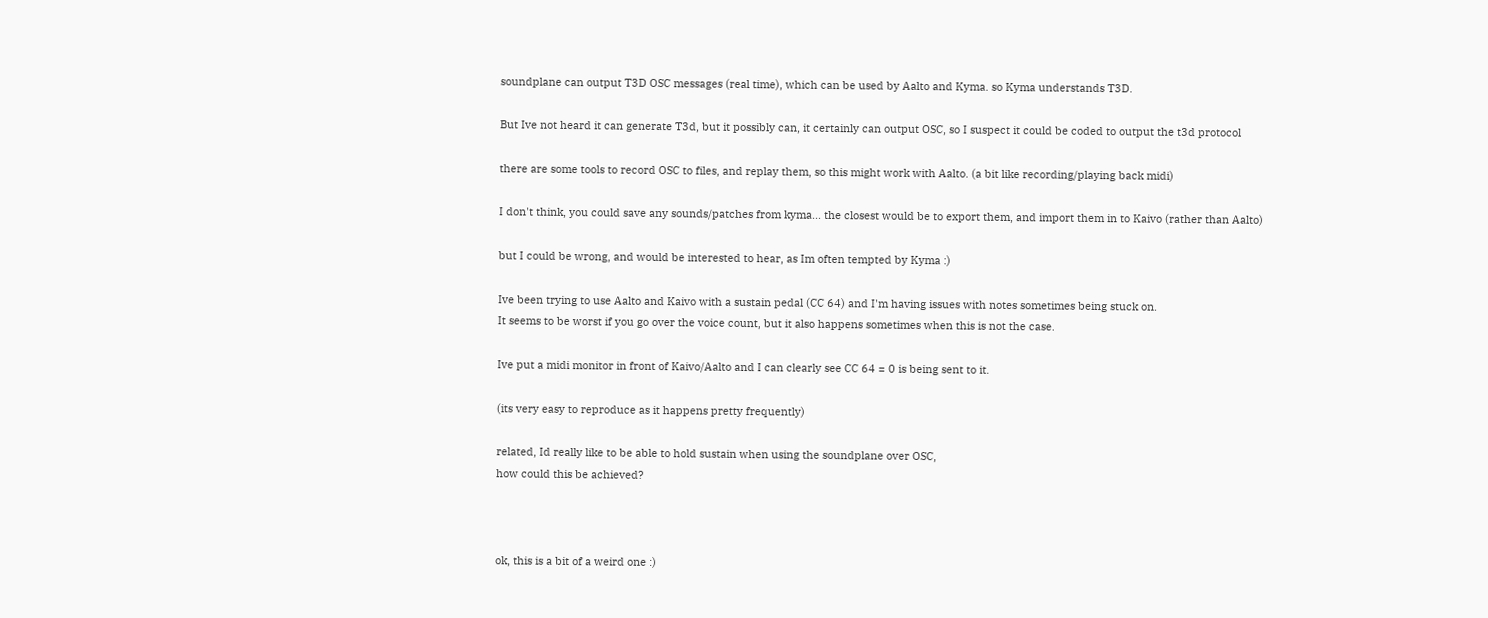soundplane can output T3D OSC messages (real time), which can be used by Aalto and Kyma. so Kyma understands T3D.

But Ive not heard it can generate T3d, but it possibly can, it certainly can output OSC, so I suspect it could be coded to output the t3d protocol

there are some tools to record OSC to files, and replay them, so this might work with Aalto. (a bit like recording/playing back midi)

I don't think, you could save any sounds/patches from kyma... the closest would be to export them, and import them in to Kaivo (rather than Aalto)

but I could be wrong, and would be interested to hear, as Im often tempted by Kyma :)

Ive been trying to use Aalto and Kaivo with a sustain pedal (CC 64) and I'm having issues with notes sometimes being stuck on.
It seems to be worst if you go over the voice count, but it also happens sometimes when this is not the case.

Ive put a midi monitor in front of Kaivo/Aalto and I can clearly see CC 64 = 0 is being sent to it.

(its very easy to reproduce as it happens pretty frequently)

related, Id really like to be able to hold sustain when using the soundplane over OSC,
how could this be achieved?



ok, this is a bit of a weird one :)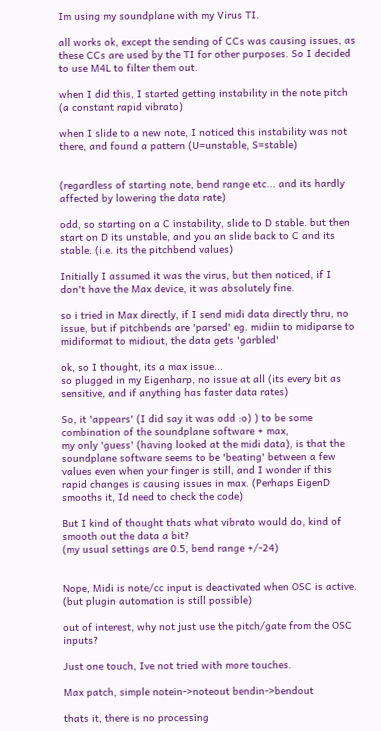Im using my soundplane with my Virus TI.

all works ok, except the sending of CCs was causing issues, as these CCs are used by the TI for other purposes. So I decided to use M4L to filter them out.

when I did this, I started getting instability in the note pitch (a constant rapid vibrato)

when I slide to a new note, I noticed this instability was not there, and found a pattern (U=unstable, S=stable)


(regardless of starting note, bend range etc... and its hardly affected by lowering the data rate)

odd, so starting on a C instability, slide to D stable. but then start on D its unstable, and you an slide back to C and its stable. (i.e. its the pitchbend values)

Initially I assumed it was the virus, but then noticed, if I don't have the Max device, it was absolutely fine.

so i tried in Max directly, if I send midi data directly thru, no issue, but if pitchbends are 'parsed' eg. midiin to midiparse to midiformat to midiout, the data gets 'garbled'

ok, so I thought, its a max issue...
so plugged in my Eigenharp, no issue at all (its every bit as sensitive, and if anything has faster data rates)

So, it 'appears' (I did say it was odd :o) ) to be some combination of the soundplane software + max,
my only 'guess' (having looked at the midi data), is that the soundplane software seems to be 'beating' between a few values even when your finger is still, and I wonder if this rapid changes is causing issues in max. (Perhaps EigenD smooths it, Id need to check the code)

But I kind of thought thats what vibrato would do, kind of smooth out the data a bit?
(my usual settings are 0.5, bend range +/-24)


Nope, Midi is note/cc input is deactivated when OSC is active.
(but plugin automation is still possible)

out of interest, why not just use the pitch/gate from the OSC inputs?

Just one touch, Ive not tried with more touches.

Max patch, simple notein->noteout bendin->bendout

thats it, there is no processing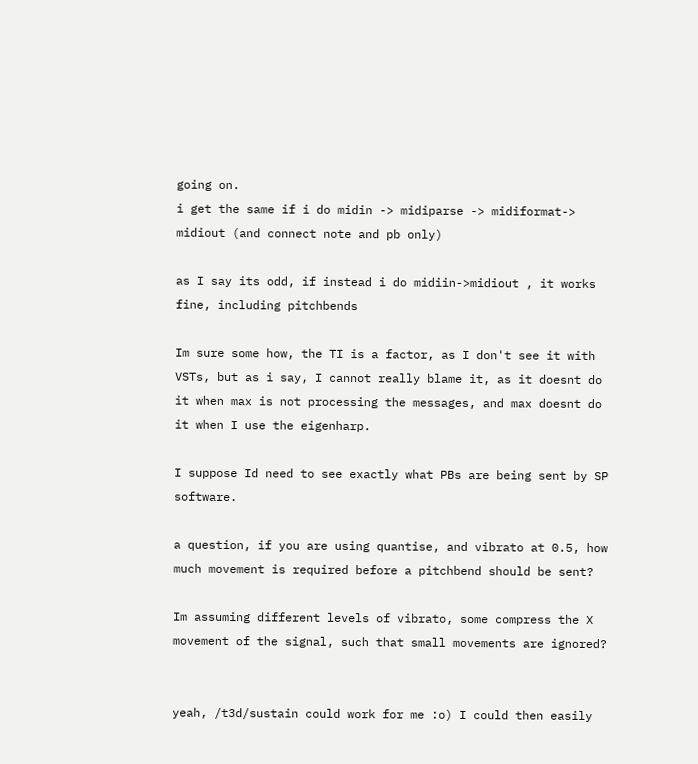going on.
i get the same if i do midin -> midiparse -> midiformat-> midiout (and connect note and pb only)

as I say its odd, if instead i do midiin->midiout , it works fine, including pitchbends

Im sure some how, the TI is a factor, as I don't see it with VSTs, but as i say, I cannot really blame it, as it doesnt do it when max is not processing the messages, and max doesnt do it when I use the eigenharp.

I suppose Id need to see exactly what PBs are being sent by SP software.

a question, if you are using quantise, and vibrato at 0.5, how much movement is required before a pitchbend should be sent?

Im assuming different levels of vibrato, some compress the X movement of the signal, such that small movements are ignored?


yeah, /t3d/sustain could work for me :o) I could then easily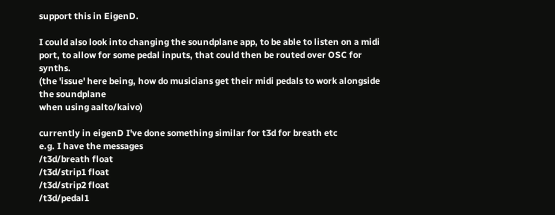support this in EigenD.

I could also look into changing the soundplane app, to be able to listen on a midi port, to allow for some pedal inputs, that could then be routed over OSC for synths.
(the 'issue' here being, how do musicians get their midi pedals to work alongside the soundplane
when using aalto/kaivo)

currently in eigenD I've done something similar for t3d for breath etc
e.g. I have the messages
/t3d/breath float
/t3d/strip1 float
/t3d/strip2 float
/t3d/pedal1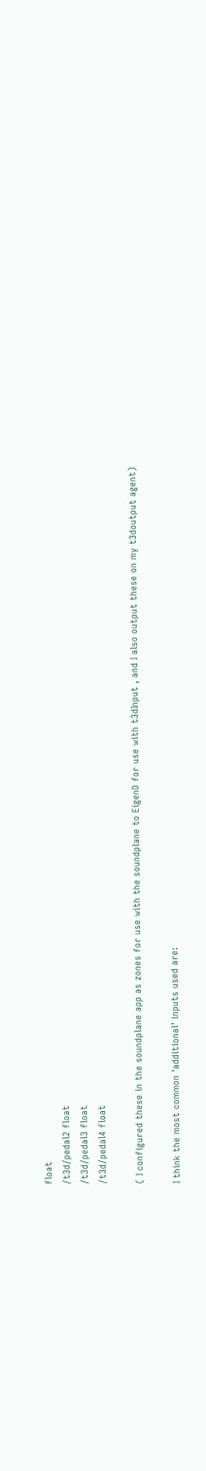float
/t3d/pedal2 float
/t3d/pedal3 float
/t3d/pedal4 float

( I configured these in the soundplane app as zones for use with the soundplane to EigenD for use with t3dInput , and I also output these on my t3doutput agent)

I think the most common 'additional' inputs used are: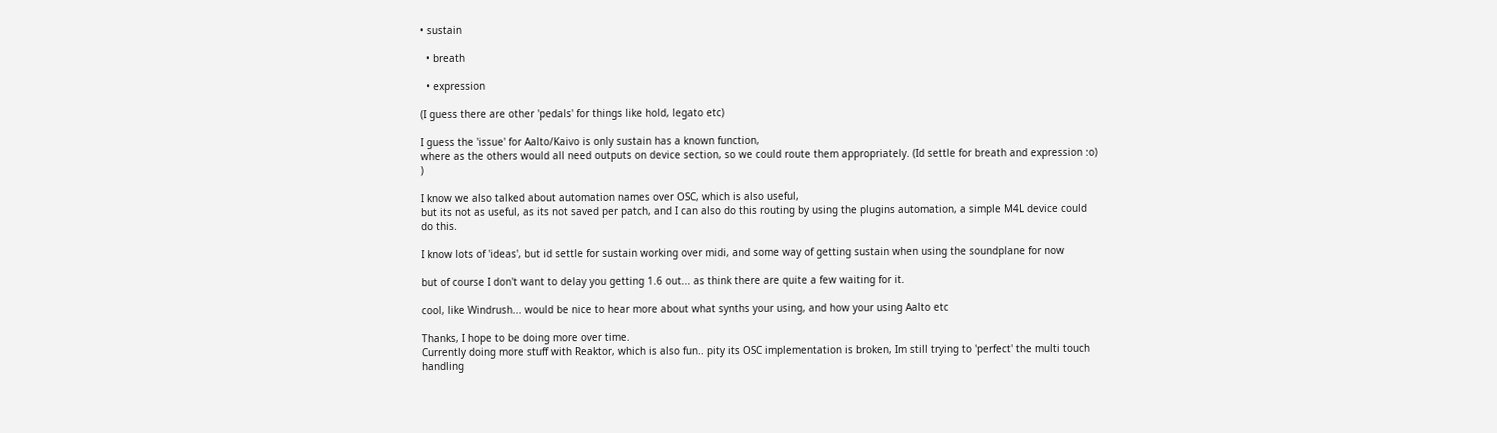• sustain

  • breath

  • expression

(I guess there are other 'pedals' for things like hold, legato etc)

I guess the 'issue' for Aalto/Kaivo is only sustain has a known function,
where as the others would all need outputs on device section, so we could route them appropriately. (Id settle for breath and expression :o) )

I know we also talked about automation names over OSC, which is also useful,
but its not as useful, as its not saved per patch, and I can also do this routing by using the plugins automation, a simple M4L device could do this.

I know lots of 'ideas', but id settle for sustain working over midi, and some way of getting sustain when using the soundplane for now

but of course I don't want to delay you getting 1.6 out... as think there are quite a few waiting for it.

cool, like Windrush... would be nice to hear more about what synths your using, and how your using Aalto etc

Thanks, I hope to be doing more over time.
Currently doing more stuff with Reaktor, which is also fun.. pity its OSC implementation is broken, Im still trying to 'perfect' the multi touch handling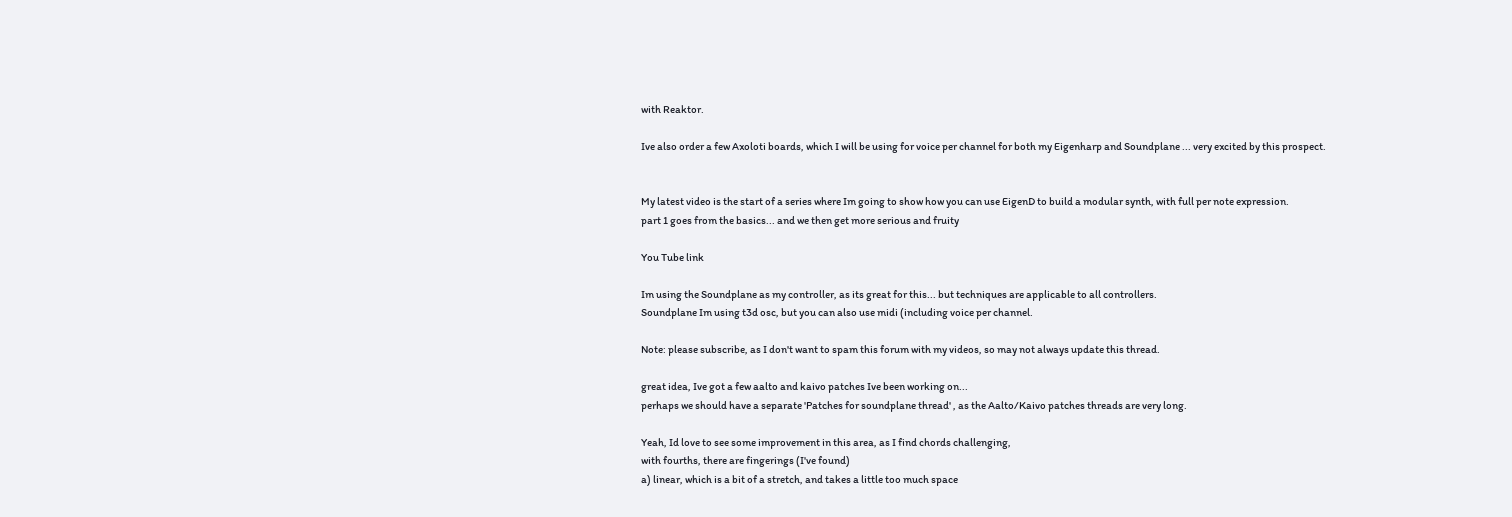with Reaktor.

Ive also order a few Axoloti boards, which I will be using for voice per channel for both my Eigenharp and Soundplane ... very excited by this prospect.


My latest video is the start of a series where Im going to show how you can use EigenD to build a modular synth, with full per note expression.
part 1 goes from the basics... and we then get more serious and fruity

You Tube link

Im using the Soundplane as my controller, as its great for this... but techniques are applicable to all controllers.
Soundplane Im using t3d osc, but you can also use midi (including voice per channel.

Note: please subscribe, as I don't want to spam this forum with my videos, so may not always update this thread.

great idea, Ive got a few aalto and kaivo patches Ive been working on...
perhaps we should have a separate 'Patches for soundplane thread' , as the Aalto/Kaivo patches threads are very long.

Yeah, Id love to see some improvement in this area, as I find chords challenging,
with fourths, there are fingerings (I've found)
a) linear, which is a bit of a stretch, and takes a little too much space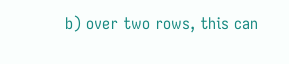b) over two rows, this can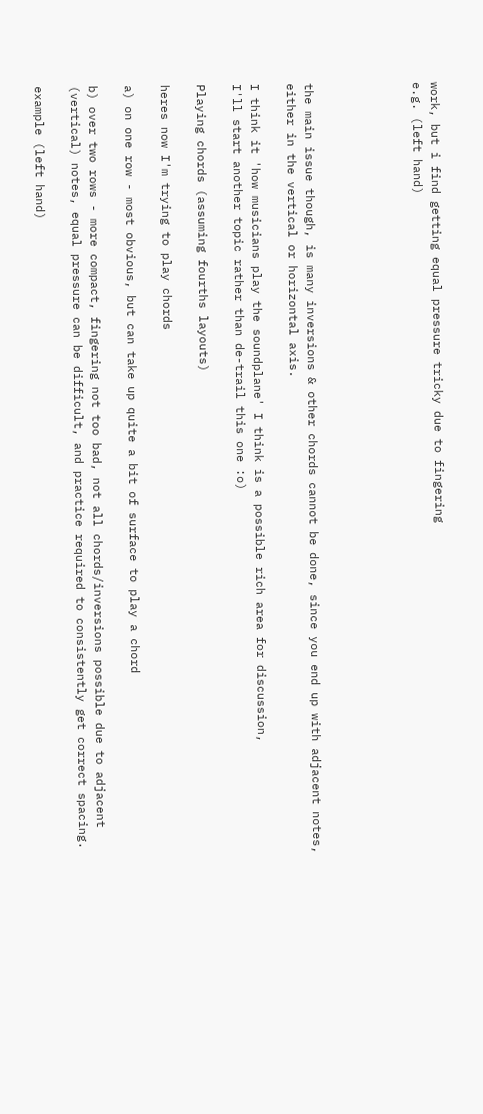work, but i find getting equal pressure tricky due to fingering
e.g. (left hand)





the main issue though, is many inversions & other chords cannot be done, since you end up with adjacent notes, either in the vertical or horizontal axis.

I think it 'how musicians play the soundplane' I think is a possible rich area for discussion,
I'll start another topic rather than de-trail this one :o)

Playing chords (assuming fourths layouts)

heres now I'm trying to play chords

a) on one row - most obvious, but can take up quite a bit of surface to play a chord

b) over two rows - more compact, fingering not too bad, not all chords/inversions possible due to adjacent (vertical) notes, equal pressure can be difficult, and practice required to consistently get correct spacing.

example (left hand)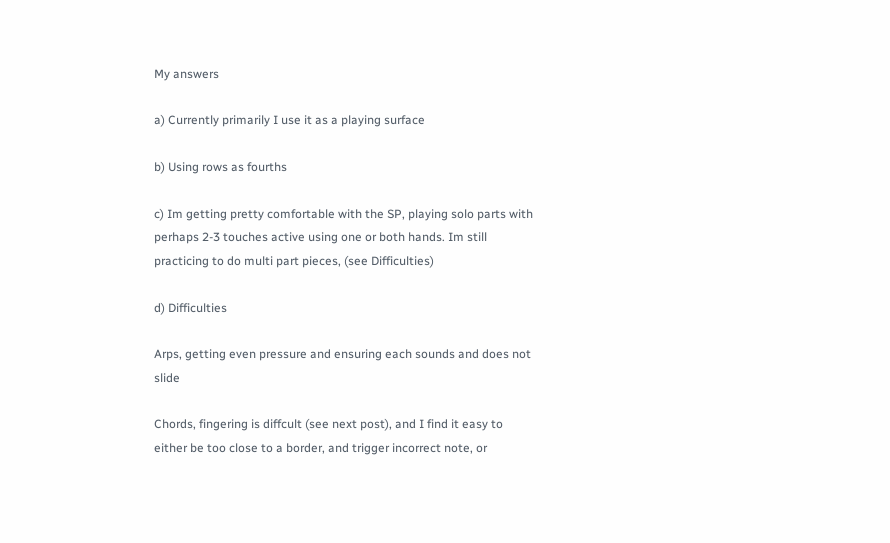My answers

a) Currently primarily I use it as a playing surface

b) Using rows as fourths

c) Im getting pretty comfortable with the SP, playing solo parts with perhaps 2-3 touches active using one or both hands. Im still practicing to do multi part pieces, (see Difficulties)

d) Difficulties

Arps, getting even pressure and ensuring each sounds and does not slide

Chords, fingering is diffcult (see next post), and I find it easy to either be too close to a border, and trigger incorrect note, or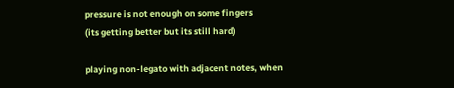pressure is not enough on some fingers
(its getting better but its still hard)

playing non-legato with adjacent notes, when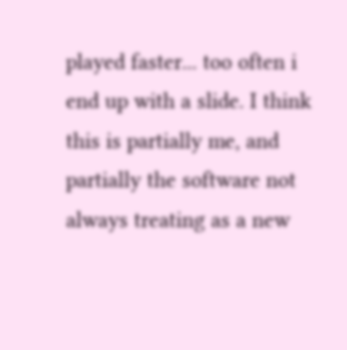played faster... too often i end up with a slide. I think this is partially me, and partially the software not always treating as a new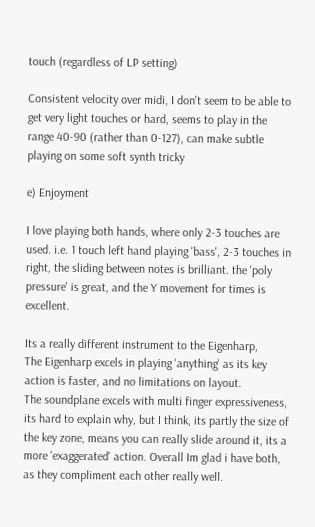touch (regardless of LP setting)

Consistent velocity over midi, I don't seem to be able to get very light touches or hard, seems to play in the range 40-90 (rather than 0-127), can make subtle playing on some soft synth tricky

e) Enjoyment

I love playing both hands, where only 2-3 touches are used. i.e. 1 touch left hand playing 'bass', 2-3 touches in right, the sliding between notes is brilliant. the 'poly pressure' is great, and the Y movement for times is excellent.

Its a really different instrument to the Eigenharp,
The Eigenharp excels in playing 'anything' as its key action is faster, and no limitations on layout.
The soundplane excels with multi finger expressiveness, its hard to explain why, but I think, its partly the size of the key zone, means you can really slide around it, its a more 'exaggerated' action. Overall Im glad i have both, as they compliment each other really well.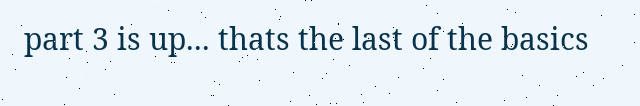part 3 is up... thats the last of the basics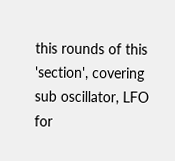this rounds of this 'section', covering sub oscillator, LFO for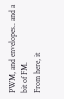PWM, and envelopes.. and a bit of FM.
From here, it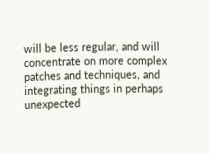will be less regular, and will concentrate on more complex patches and techniques, and integrating things in perhaps unexpected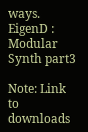ways.
EigenD : Modular Synth part3

Note: Link to downloads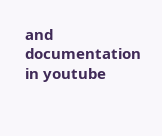and documentation in youtube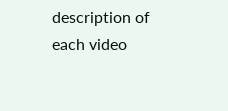description of each video